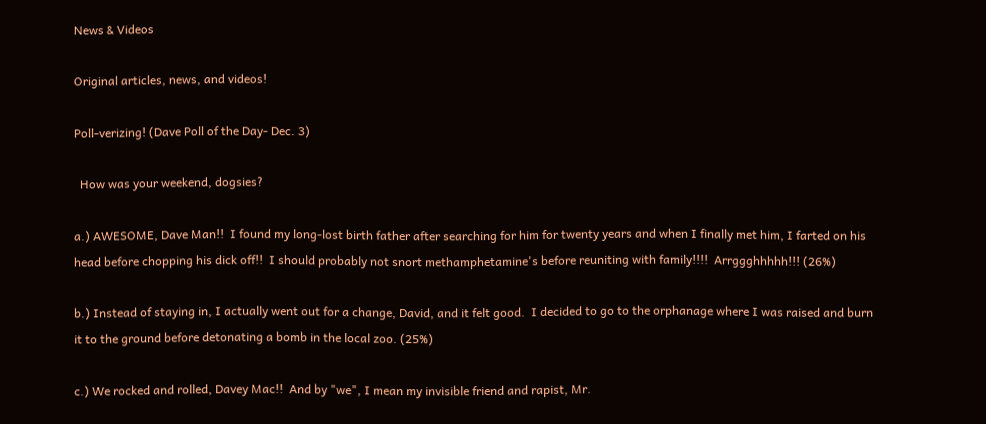News & Videos

Original articles, news, and videos!

Poll-verizing! (Dave Poll of the Day- Dec. 3)

  How was your weekend, dogsies?

a.) AWESOME, Dave Man!!  I found my long-lost birth father after searching for him for twenty years and when I finally met him, I farted on his head before chopping his dick off!!  I should probably not snort methamphetamine's before reuniting with family!!!!  Arrggghhhhh!!! (26%)

b.) Instead of staying in, I actually went out for a change, David, and it felt good.  I decided to go to the orphanage where I was raised and burn it to the ground before detonating a bomb in the local zoo. (25%)

c.) We rocked and rolled, Davey Mac!!  And by "we", I mean my invisible friend and rapist, Mr.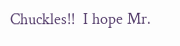Chuckles!!  I hope Mr.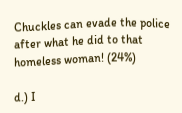Chuckles can evade the police after what he did to that homeless woman! (24%)

d.) I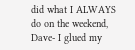did what I ALWAYS do on the weekend, Dave- I glued my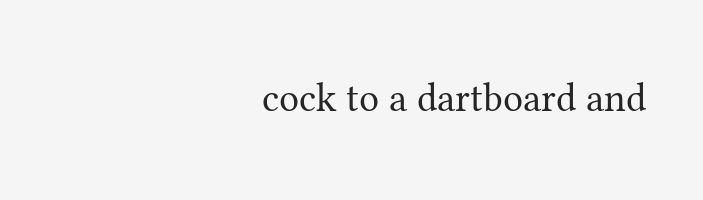cock to a dartboard and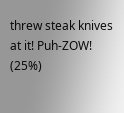threw steak knives at it! Puh-ZOW! (25%)